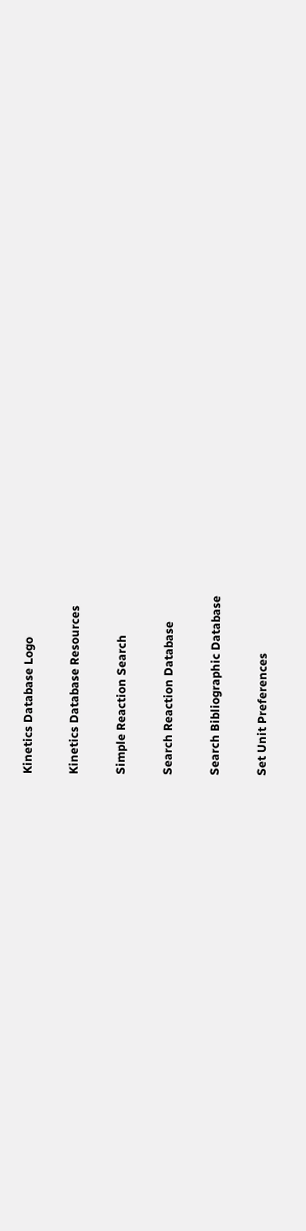Kinetics Database Logo

Kinetics Database Resources

Simple Reaction Search

Search Reaction Database

Search Bibliographic Database

Set Unit Preferences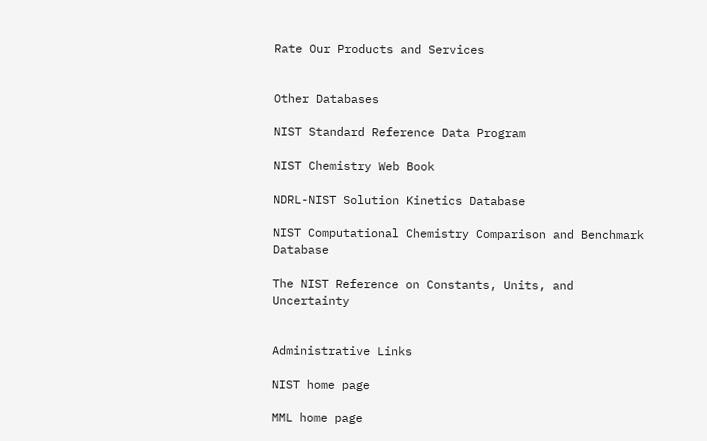Rate Our Products and Services


Other Databases

NIST Standard Reference Data Program

NIST Chemistry Web Book

NDRL-NIST Solution Kinetics Database

NIST Computational Chemistry Comparison and Benchmark Database

The NIST Reference on Constants, Units, and Uncertainty


Administrative Links

NIST home page

MML home page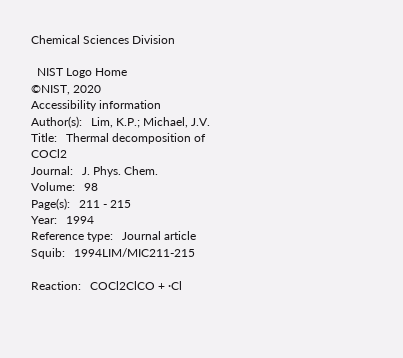Chemical Sciences Division

  NIST Logo Home
©NIST, 2020
Accessibility information
Author(s):   Lim, K.P.; Michael, J.V.
Title:   Thermal decomposition of COCl2
Journal:   J. Phys. Chem.
Volume:   98
Page(s):   211 - 215
Year:   1994
Reference type:   Journal article
Squib:   1994LIM/MIC211-215

Reaction:   COCl2ClCO + ·Cl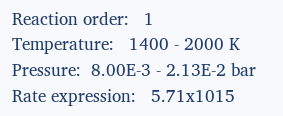Reaction order:   1
Temperature:   1400 - 2000 K
Pressure:  8.00E-3 - 2.13E-2 bar
Rate expression:   5.71x1015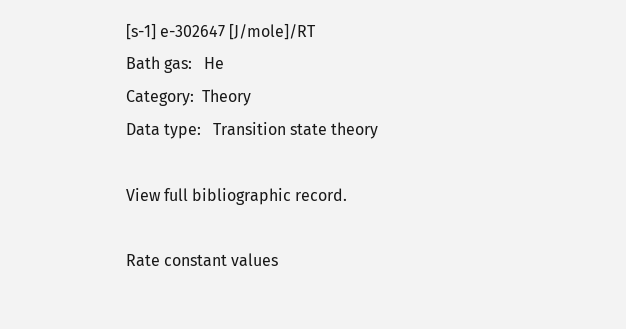[s-1] e-302647 [J/mole]/RT
Bath gas:   He
Category:  Theory
Data type:   Transition state theory

View full bibliographic record.

Rate constant values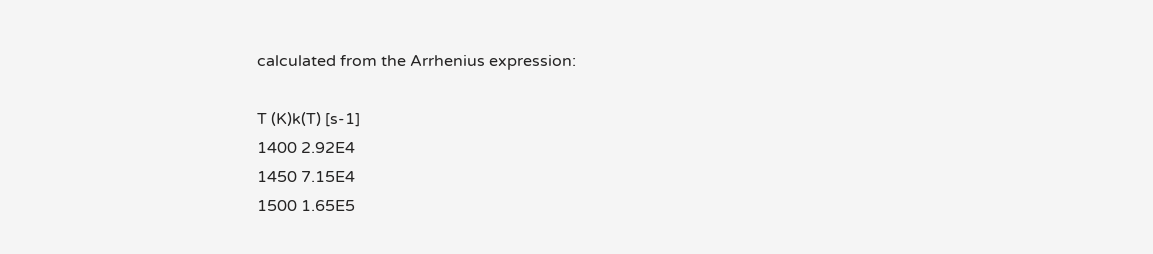calculated from the Arrhenius expression:

T (K)k(T) [s-1]
1400 2.92E4
1450 7.15E4
1500 1.65E5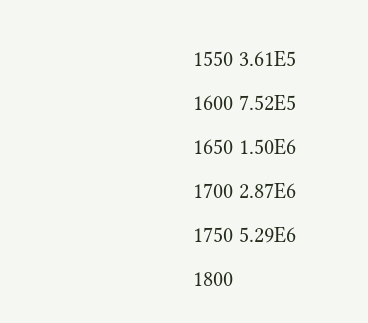1550 3.61E5
1600 7.52E5
1650 1.50E6
1700 2.87E6
1750 5.29E6
1800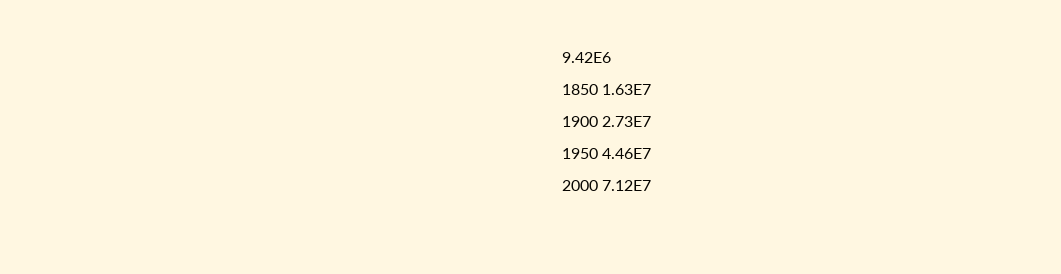9.42E6
1850 1.63E7
1900 2.73E7
1950 4.46E7
2000 7.12E7